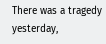There was a tragedy yesterday,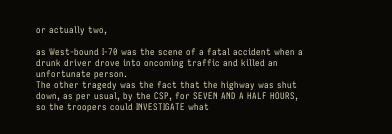or actually two,

as West-bound I-70 was the scene of a fatal accident when a drunk driver drove into oncoming traffic and killed an unfortunate person.
The other tragedy was the fact that the highway was shut down, as per usual, by the CSP, for SEVEN AND A HALF HOURS, so the troopers could INVESTIGATE what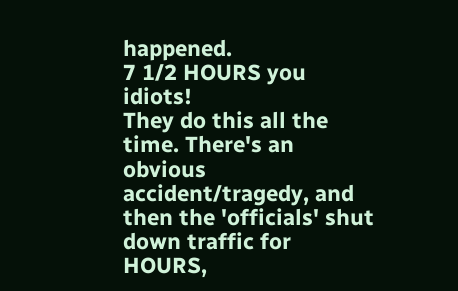happened.
7 1/2 HOURS you idiots!
They do this all the time. There's an obvious accident/tragedy, and then the 'officials' shut down traffic for HOURS,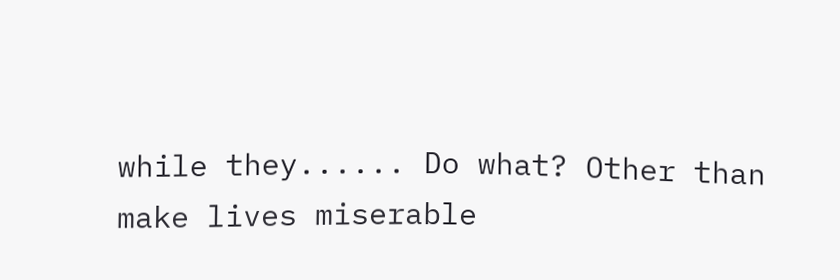while they...... Do what? Other than make lives miserable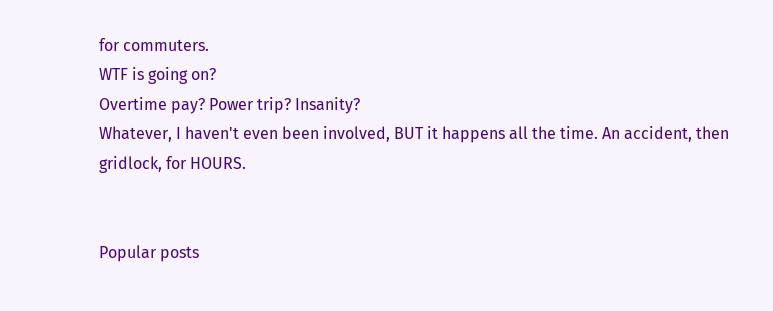for commuters.
WTF is going on?
Overtime pay? Power trip? Insanity?
Whatever, I haven't even been involved, BUT it happens all the time. An accident, then gridlock, for HOURS.


Popular posts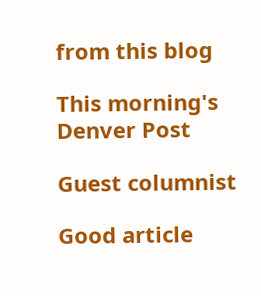from this blog

This morning's Denver Post

Guest columnist

Good article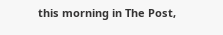this morning in The Post,